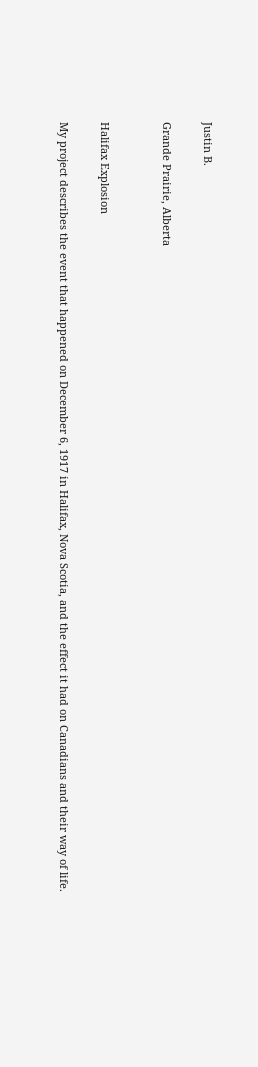Justin B.

Grande Prairie, Alberta


Halifax Explosion

My project describes the event that happened on December 6, 1917 in Halifax, Nova Scotia, and the effect it had on Canadians and their way of life.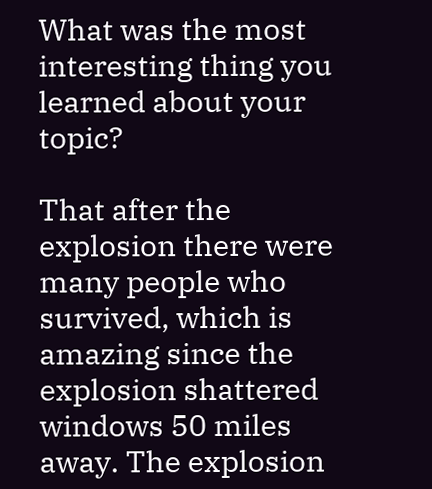What was the most interesting thing you learned about your topic?

That after the explosion there were many people who survived, which is amazing since the explosion shattered windows 50 miles away. The explosion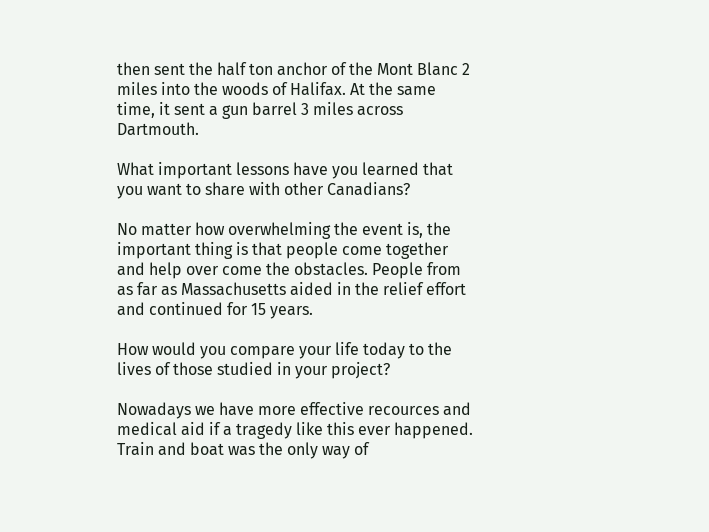then sent the half ton anchor of the Mont Blanc 2 miles into the woods of Halifax. At the same time, it sent a gun barrel 3 miles across Dartmouth.

What important lessons have you learned that you want to share with other Canadians?

No matter how overwhelming the event is, the important thing is that people come together and help over come the obstacles. People from as far as Massachusetts aided in the relief effort and continued for 15 years.

How would you compare your life today to the lives of those studied in your project?

Nowadays we have more effective recources and medical aid if a tragedy like this ever happened. Train and boat was the only way of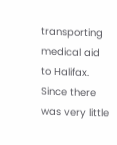transporting medical aid to Halifax. Since there was very little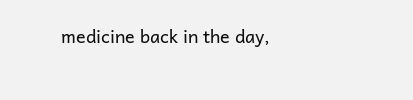medicine back in the day,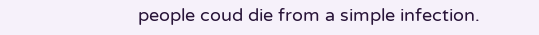people coud die from a simple infection.